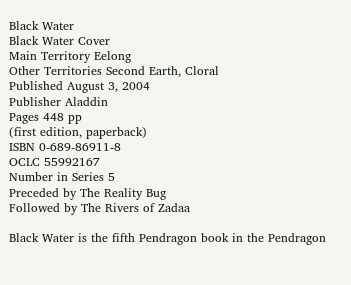Black Water
Black Water Cover
Main Territory Eelong
Other Territories Second Earth, Cloral
Published August 3, 2004
Publisher Aladdin
Pages 448 pp
(first edition, paperback)
ISBN 0-689-86911-8
OCLC 55992167
Number in Series 5
Preceded by The Reality Bug
Followed by The Rivers of Zadaa

Black Water is the fifth Pendragon book in the Pendragon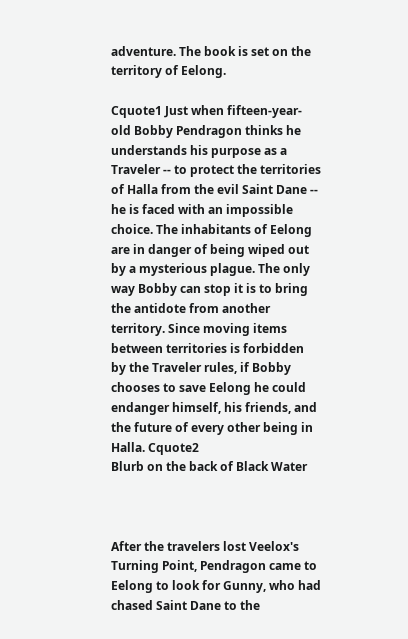adventure. The book is set on the territory of Eelong.

Cquote1 Just when fifteen-year-old Bobby Pendragon thinks he understands his purpose as a Traveler -- to protect the territories of Halla from the evil Saint Dane -- he is faced with an impossible choice. The inhabitants of Eelong are in danger of being wiped out by a mysterious plague. The only way Bobby can stop it is to bring the antidote from another territory. Since moving items between territories is forbidden by the Traveler rules, if Bobby chooses to save Eelong he could endanger himself, his friends, and the future of every other being in Halla. Cquote2
Blurb on the back of Black Water



After the travelers lost Veelox's Turning Point, Pendragon came to Eelong to look for Gunny, who had chased Saint Dane to the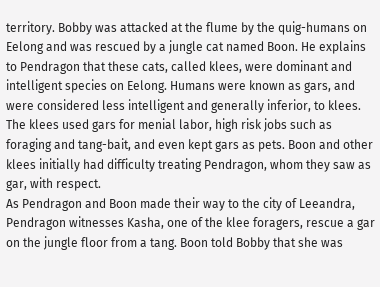territory. Bobby was attacked at the flume by the quig-humans on Eelong and was rescued by a jungle cat named Boon. He explains to Pendragon that these cats, called klees, were dominant and intelligent species on Eelong. Humans were known as gars, and were considered less intelligent and generally inferior, to klees. The klees used gars for menial labor, high risk jobs such as foraging and tang-bait, and even kept gars as pets. Boon and other klees initially had difficulty treating Pendragon, whom they saw as gar, with respect.
As Pendragon and Boon made their way to the city of Leeandra, Pendragon witnesses Kasha, one of the klee foragers, rescue a gar on the jungle floor from a tang. Boon told Bobby that she was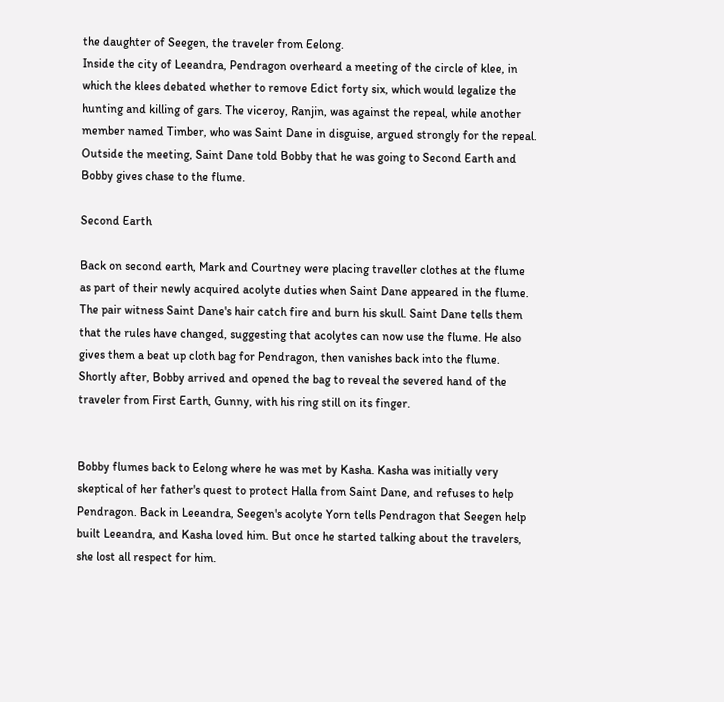the daughter of Seegen, the traveler from Eelong.
Inside the city of Leeandra, Pendragon overheard a meeting of the circle of klee, in which the klees debated whether to remove Edict forty six, which would legalize the hunting and killing of gars. The viceroy, Ranjin, was against the repeal, while another member named Timber, who was Saint Dane in disguise, argued strongly for the repeal. Outside the meeting, Saint Dane told Bobby that he was going to Second Earth and Bobby gives chase to the flume.

Second Earth

Back on second earth, Mark and Courtney were placing traveller clothes at the flume as part of their newly acquired acolyte duties when Saint Dane appeared in the flume. The pair witness Saint Dane's hair catch fire and burn his skull. Saint Dane tells them that the rules have changed, suggesting that acolytes can now use the flume. He also gives them a beat up cloth bag for Pendragon, then vanishes back into the flume. Shortly after, Bobby arrived and opened the bag to reveal the severed hand of the traveler from First Earth, Gunny, with his ring still on its finger.


Bobby flumes back to Eelong where he was met by Kasha. Kasha was initially very skeptical of her father's quest to protect Halla from Saint Dane, and refuses to help Pendragon. Back in Leeandra, Seegen's acolyte Yorn tells Pendragon that Seegen help built Leeandra, and Kasha loved him. But once he started talking about the travelers, she lost all respect for him.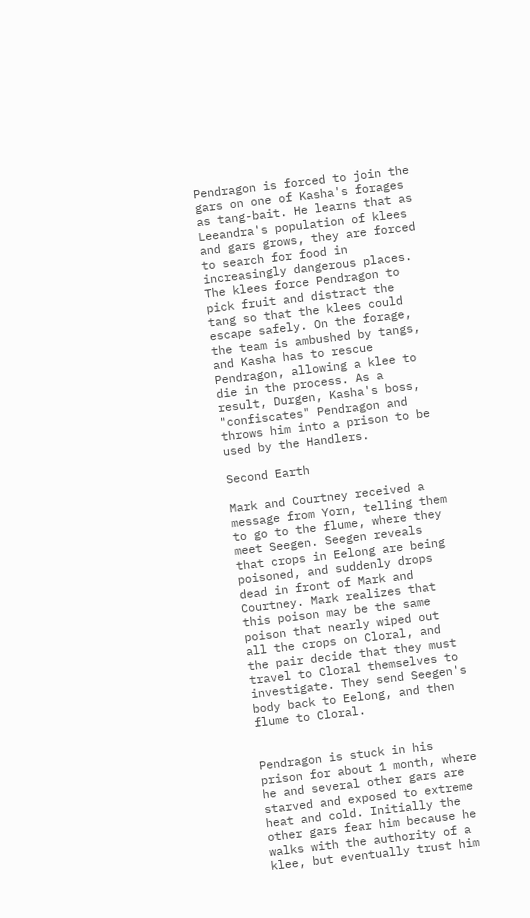Pendragon is forced to join the gars on one of Kasha's forages as tang-bait. He learns that as Leeandra's population of klees and gars grows, they are forced to search for food in increasingly dangerous places. The klees force Pendragon to pick fruit and distract the tang so that the klees could escape safely. On the forage, the team is ambushed by tangs, and Kasha has to rescue Pendragon, allowing a klee to die in the process. As a result, Durgen, Kasha's boss, "confiscates" Pendragon and throws him into a prison to be used by the Handlers.

Second Earth

Mark and Courtney received a message from Yorn, telling them to go to the flume, where they meet Seegen. Seegen reveals that crops in Eelong are being poisoned, and suddenly drops dead in front of Mark and Courtney. Mark realizes that this poison may be the same poison that nearly wiped out all the crops on Cloral, and the pair decide that they must travel to Cloral themselves to investigate. They send Seegen's body back to Eelong, and then flume to Cloral.


Pendragon is stuck in his prison for about 1 month, where he and several other gars are starved and exposed to extreme heat and cold. Initially the other gars fear him because he walks with the authority of a klee, but eventually trust him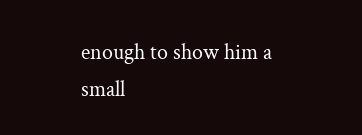enough to show him a small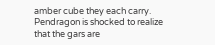amber cube they each carry. Pendragon is shocked to realize that the gars are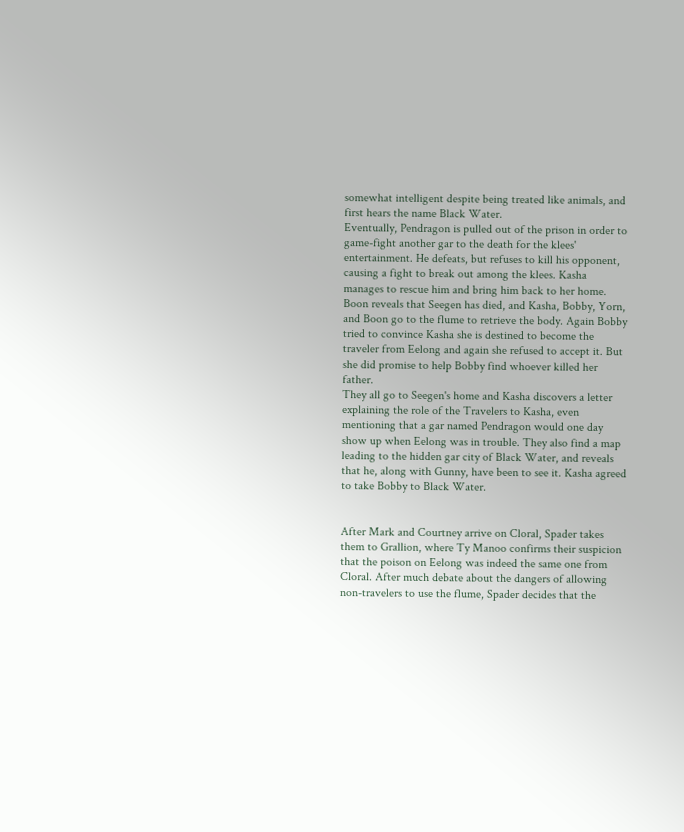somewhat intelligent despite being treated like animals, and first hears the name Black Water.
Eventually, Pendragon is pulled out of the prison in order to game-fight another gar to the death for the klees' entertainment. He defeats, but refuses to kill his opponent, causing a fight to break out among the klees. Kasha manages to rescue him and bring him back to her home.
Boon reveals that Seegen has died, and Kasha, Bobby, Yorn, and Boon go to the flume to retrieve the body. Again Bobby tried to convince Kasha she is destined to become the traveler from Eelong and again she refused to accept it. But she did promise to help Bobby find whoever killed her father.
They all go to Seegen's home and Kasha discovers a letter explaining the role of the Travelers to Kasha, even mentioning that a gar named Pendragon would one day show up when Eelong was in trouble. They also find a map leading to the hidden gar city of Black Water, and reveals that he, along with Gunny, have been to see it. Kasha agreed to take Bobby to Black Water.


After Mark and Courtney arrive on Cloral, Spader takes them to Grallion, where Ty Manoo confirms their suspicion that the poison on Eelong was indeed the same one from Cloral. After much debate about the dangers of allowing non-travelers to use the flume, Spader decides that the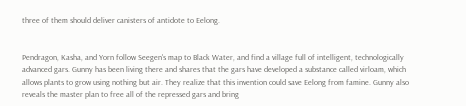three of them should deliver canisters of antidote to Eelong.


Pendragon, Kasha, and Yorn follow Seegen's map to Black Water, and find a village full of intelligent, technologically advanced gars. Gunny has been living there and shares that the gars have developed a substance called virloam, which allows plants to grow using nothing but air. They realize that this invention could save Eelong from famine. Gunny also reveals the master plan to free all of the repressed gars and bring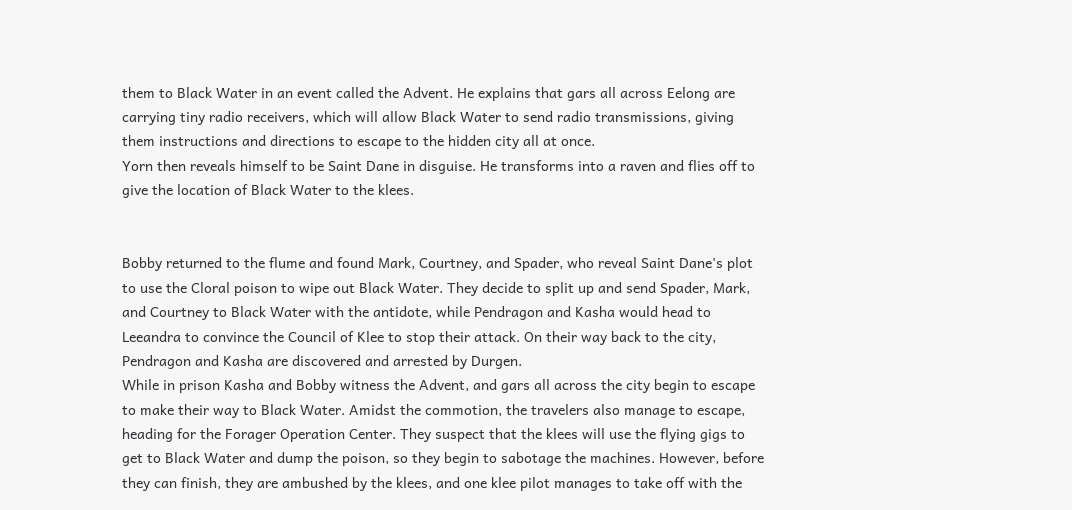them to Black Water in an event called the Advent. He explains that gars all across Eelong are carrying tiny radio receivers, which will allow Black Water to send radio transmissions, giving them instructions and directions to escape to the hidden city all at once.
Yorn then reveals himself to be Saint Dane in disguise. He transforms into a raven and flies off to give the location of Black Water to the klees.


Bobby returned to the flume and found Mark, Courtney, and Spader, who reveal Saint Dane's plot to use the Cloral poison to wipe out Black Water. They decide to split up and send Spader, Mark, and Courtney to Black Water with the antidote, while Pendragon and Kasha would head to Leeandra to convince the Council of Klee to stop their attack. On their way back to the city, Pendragon and Kasha are discovered and arrested by Durgen.
While in prison Kasha and Bobby witness the Advent, and gars all across the city begin to escape to make their way to Black Water. Amidst the commotion, the travelers also manage to escape, heading for the Forager Operation Center. They suspect that the klees will use the flying gigs to get to Black Water and dump the poison, so they begin to sabotage the machines. However, before they can finish, they are ambushed by the klees, and one klee pilot manages to take off with the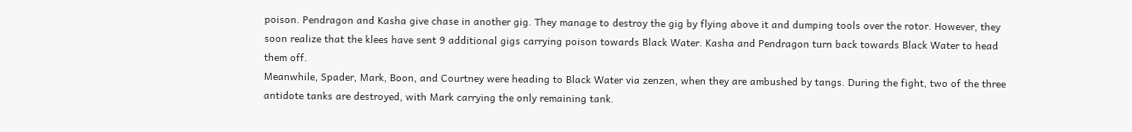poison. Pendragon and Kasha give chase in another gig. They manage to destroy the gig by flying above it and dumping tools over the rotor. However, they soon realize that the klees have sent 9 additional gigs carrying poison towards Black Water. Kasha and Pendragon turn back towards Black Water to head them off.
Meanwhile, Spader, Mark, Boon, and Courtney were heading to Black Water via zenzen, when they are ambushed by tangs. During the fight, two of the three antidote tanks are destroyed, with Mark carrying the only remaining tank.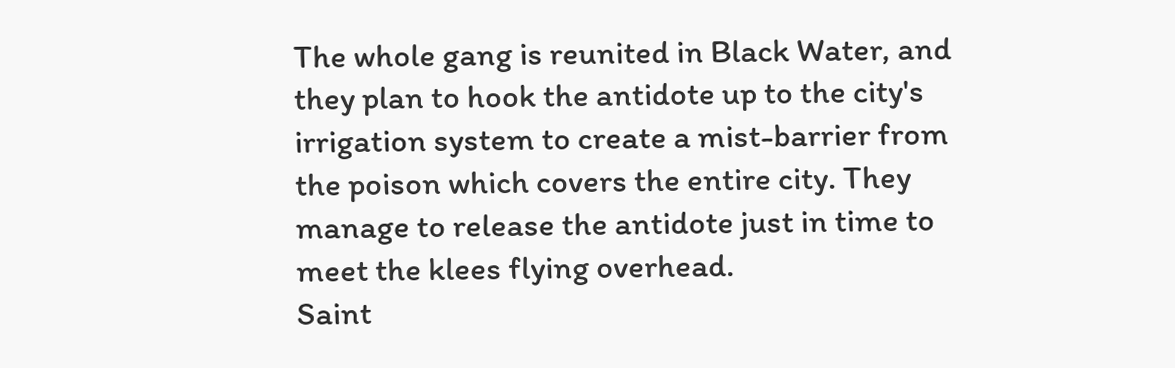The whole gang is reunited in Black Water, and they plan to hook the antidote up to the city's irrigation system to create a mist-barrier from the poison which covers the entire city. They manage to release the antidote just in time to meet the klees flying overhead.
Saint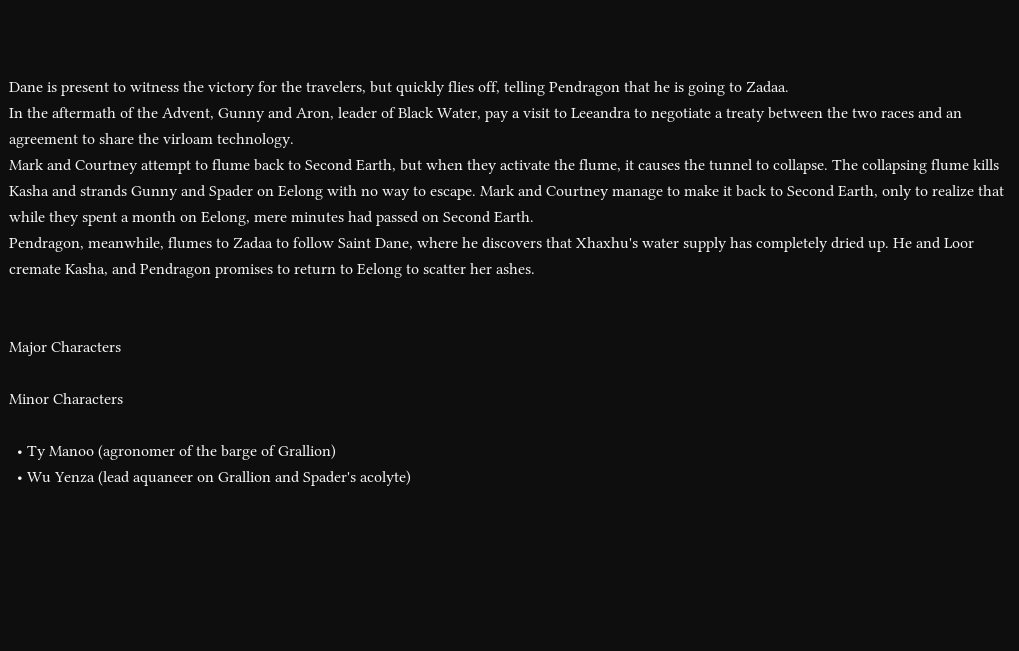Dane is present to witness the victory for the travelers, but quickly flies off, telling Pendragon that he is going to Zadaa.
In the aftermath of the Advent, Gunny and Aron, leader of Black Water, pay a visit to Leeandra to negotiate a treaty between the two races and an agreement to share the virloam technology.
Mark and Courtney attempt to flume back to Second Earth, but when they activate the flume, it causes the tunnel to collapse. The collapsing flume kills Kasha and strands Gunny and Spader on Eelong with no way to escape. Mark and Courtney manage to make it back to Second Earth, only to realize that while they spent a month on Eelong, mere minutes had passed on Second Earth.
Pendragon, meanwhile, flumes to Zadaa to follow Saint Dane, where he discovers that Xhaxhu's water supply has completely dried up. He and Loor cremate Kasha, and Pendragon promises to return to Eelong to scatter her ashes.


Major Characters

Minor Characters

  • Ty Manoo (agronomer of the barge of Grallion)
  • Wu Yenza (lead aquaneer on Grallion and Spader's acolyte)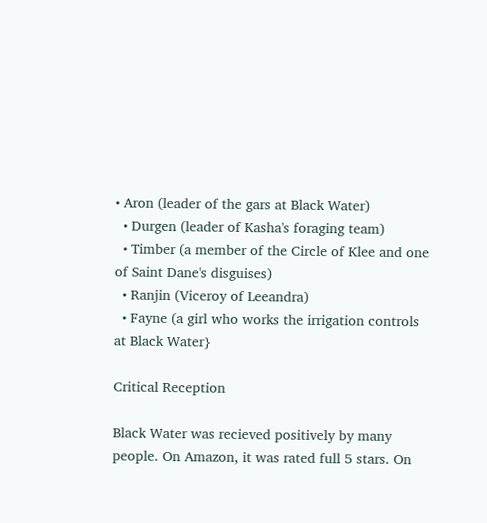• Aron (leader of the gars at Black Water)
  • Durgen (leader of Kasha's foraging team)
  • Timber (a member of the Circle of Klee and one of Saint Dane's disguises)
  • Ranjin (Viceroy of Leeandra)
  • Fayne (a girl who works the irrigation controls at Black Water}

Critical Reception

Black Water was recieved positively by many people. On Amazon, it was rated full 5 stars. On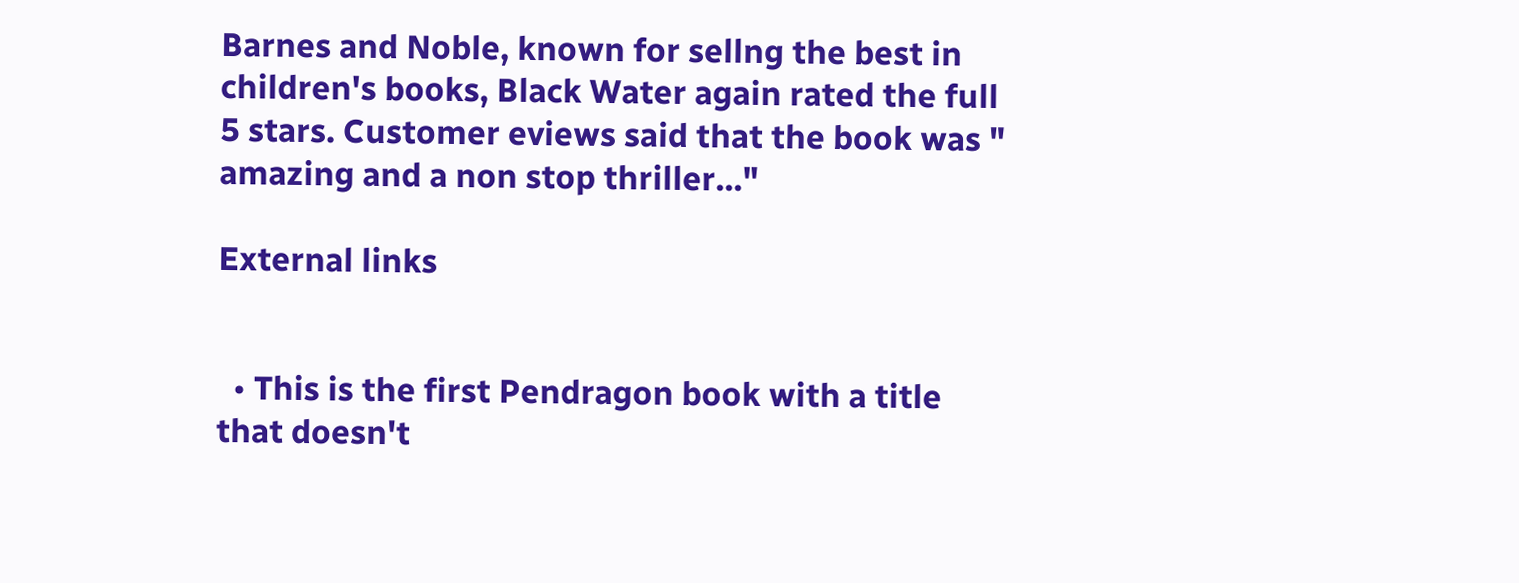Barnes and Noble, known for sellng the best in children's books, Black Water again rated the full 5 stars. Customer eviews said that the book was " amazing and a non stop thriller..."

External links


  • This is the first Pendragon book with a title that doesn't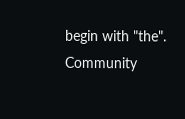begin with "the".
Community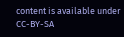content is available under CC-BY-SA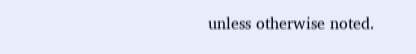unless otherwise noted.